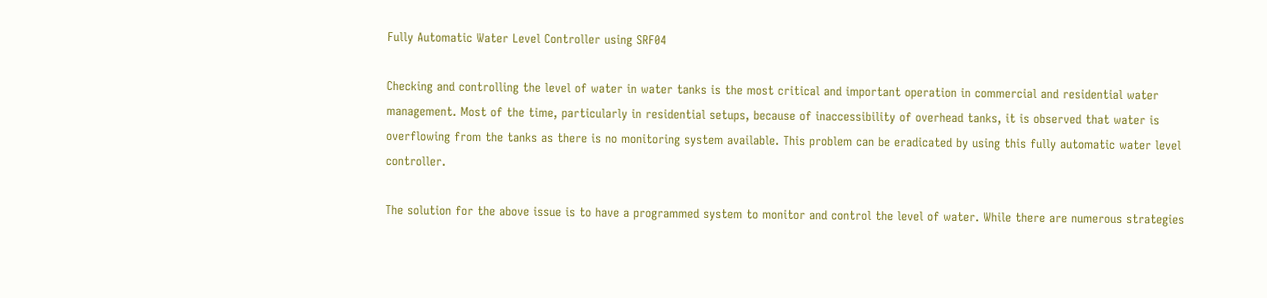Fully Automatic Water Level Controller using SRF04

Checking and controlling the level of water in water tanks is the most critical and important operation in commercial and residential water management. Most of the time, particularly in residential setups, because of inaccessibility of overhead tanks, it is observed that water is overflowing from the tanks as there is no monitoring system available. This problem can be eradicated by using this fully automatic water level controller.

The solution for the above issue is to have a programmed system to monitor and control the level of water. While there are numerous strategies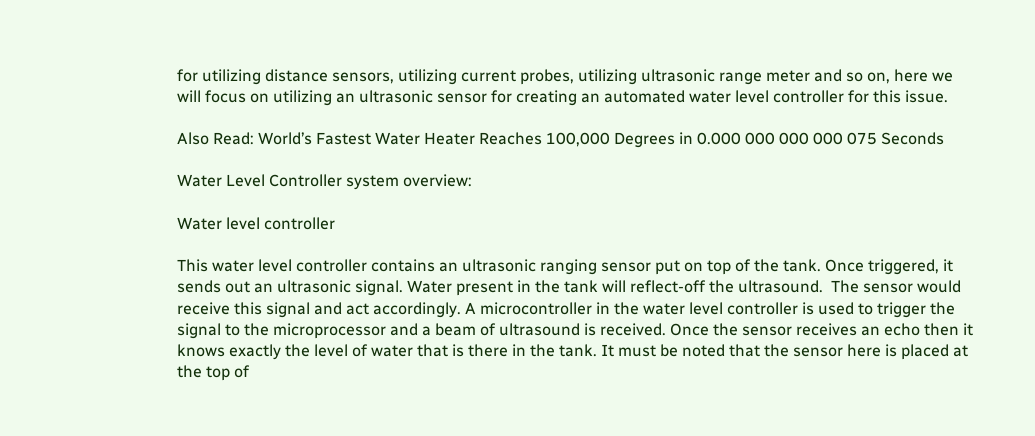for utilizing distance sensors, utilizing current probes, utilizing ultrasonic range meter and so on, here we will focus on utilizing an ultrasonic sensor for creating an automated water level controller for this issue.

Also Read: World’s Fastest Water Heater Reaches 100,000 Degrees in 0.000 000 000 000 075 Seconds

Water Level Controller system overview:

Water level controller

This water level controller contains an ultrasonic ranging sensor put on top of the tank. Once triggered, it sends out an ultrasonic signal. Water present in the tank will reflect-off the ultrasound.  The sensor would receive this signal and act accordingly. A microcontroller in the water level controller is used to trigger the signal to the microprocessor and a beam of ultrasound is received. Once the sensor receives an echo then it knows exactly the level of water that is there in the tank. It must be noted that the sensor here is placed at the top of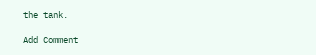the tank.

Add Comment